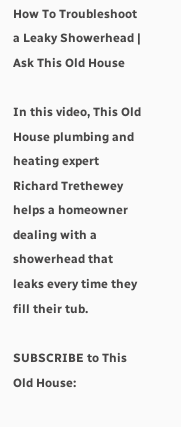How To Troubleshoot a Leaky Showerhead | Ask This Old House

In this video, This Old House plumbing and heating expert Richard Trethewey helps a homeowner dealing with a showerhead that leaks every time they fill their tub.

SUBSCRIBE to This Old House: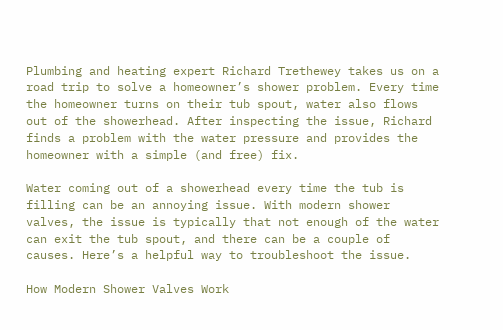Plumbing and heating expert Richard Trethewey takes us on a road trip to solve a homeowner’s shower problem. Every time the homeowner turns on their tub spout, water also flows out of the showerhead. After inspecting the issue, Richard finds a problem with the water pressure and provides the homeowner with a simple (and free) fix.

Water coming out of a showerhead every time the tub is filling can be an annoying issue. With modern shower valves, the issue is typically that not enough of the water can exit the tub spout, and there can be a couple of causes. Here’s a helpful way to troubleshoot the issue.

How Modern Shower Valves Work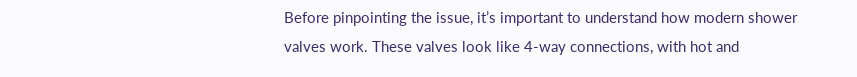Before pinpointing the issue, it’s important to understand how modern shower valves work. These valves look like 4-way connections, with hot and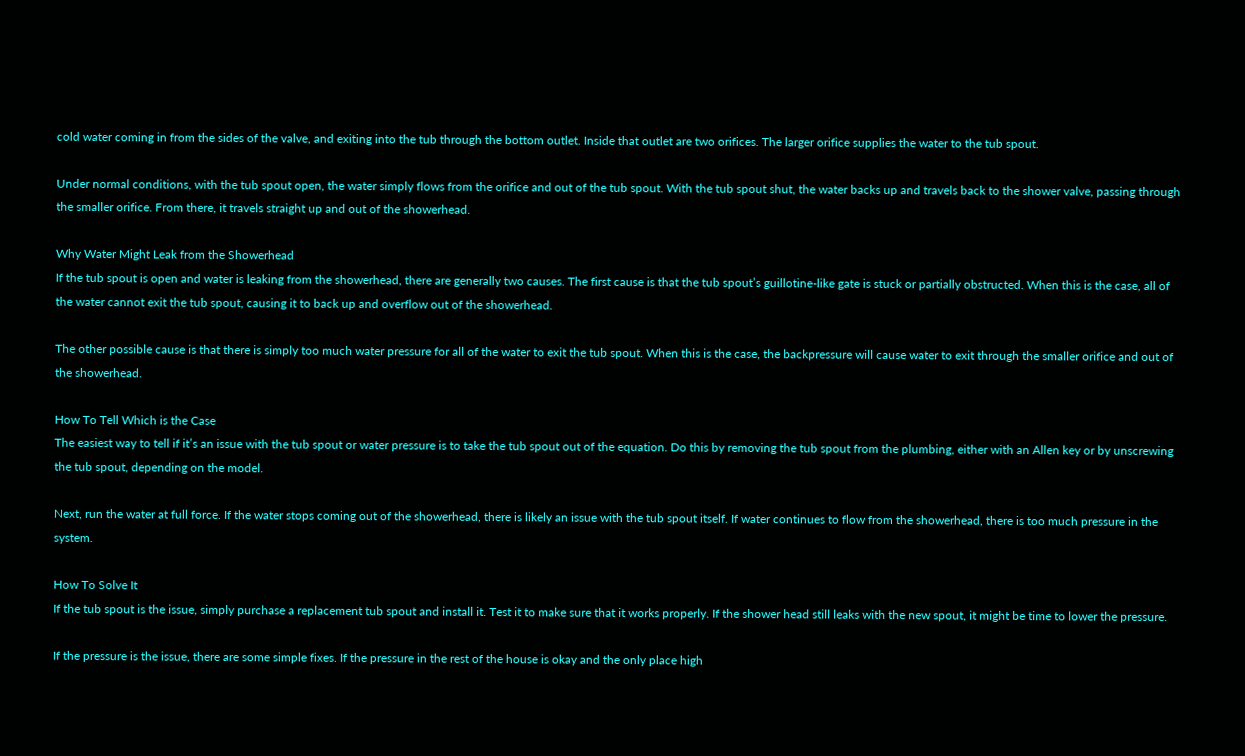cold water coming in from the sides of the valve, and exiting into the tub through the bottom outlet. Inside that outlet are two orifices. The larger orifice supplies the water to the tub spout.

Under normal conditions, with the tub spout open, the water simply flows from the orifice and out of the tub spout. With the tub spout shut, the water backs up and travels back to the shower valve, passing through the smaller orifice. From there, it travels straight up and out of the showerhead.

Why Water Might Leak from the Showerhead
If the tub spout is open and water is leaking from the showerhead, there are generally two causes. The first cause is that the tub spout’s guillotine-like gate is stuck or partially obstructed. When this is the case, all of the water cannot exit the tub spout, causing it to back up and overflow out of the showerhead.

The other possible cause is that there is simply too much water pressure for all of the water to exit the tub spout. When this is the case, the backpressure will cause water to exit through the smaller orifice and out of the showerhead.

How To Tell Which is the Case
The easiest way to tell if it’s an issue with the tub spout or water pressure is to take the tub spout out of the equation. Do this by removing the tub spout from the plumbing, either with an Allen key or by unscrewing the tub spout, depending on the model.

Next, run the water at full force. If the water stops coming out of the showerhead, there is likely an issue with the tub spout itself. If water continues to flow from the showerhead, there is too much pressure in the system.

How To Solve It
If the tub spout is the issue, simply purchase a replacement tub spout and install it. Test it to make sure that it works properly. If the shower head still leaks with the new spout, it might be time to lower the pressure.

If the pressure is the issue, there are some simple fixes. If the pressure in the rest of the house is okay and the only place high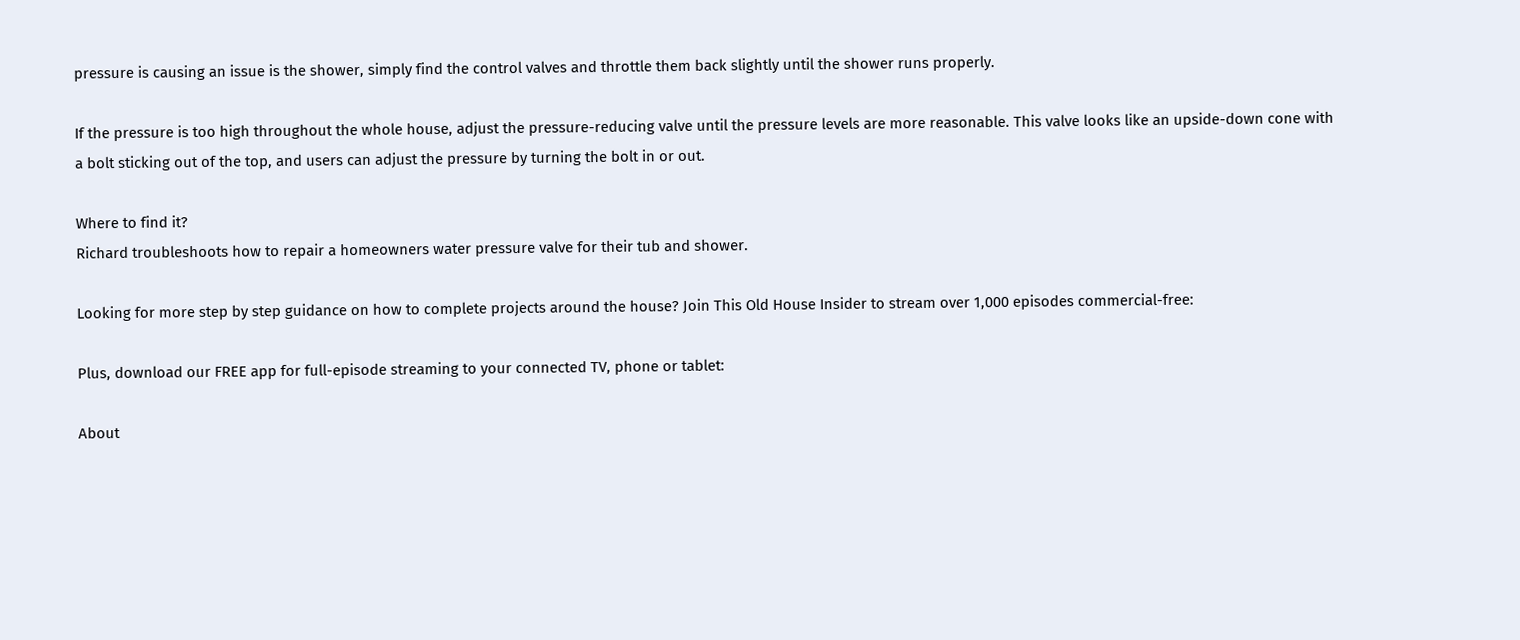pressure is causing an issue is the shower, simply find the control valves and throttle them back slightly until the shower runs properly.

If the pressure is too high throughout the whole house, adjust the pressure-reducing valve until the pressure levels are more reasonable. This valve looks like an upside-down cone with a bolt sticking out of the top, and users can adjust the pressure by turning the bolt in or out.

Where to find it?
Richard troubleshoots how to repair a homeowners water pressure valve for their tub and shower.

Looking for more step by step guidance on how to complete projects around the house? Join This Old House Insider to stream over 1,000 episodes commercial-free:

Plus, download our FREE app for full-episode streaming to your connected TV, phone or tablet:

About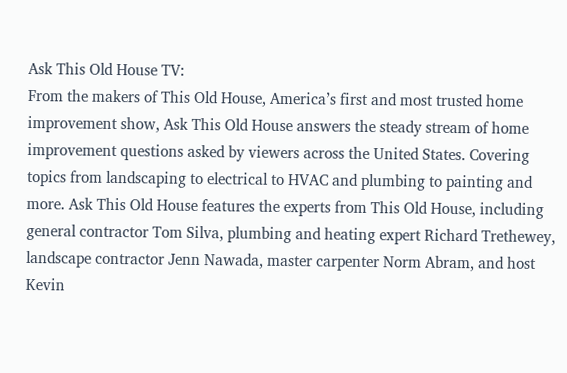Ask This Old House TV:
From the makers of This Old House, America’s first and most trusted home improvement show, Ask This Old House answers the steady stream of home improvement questions asked by viewers across the United States. Covering topics from landscaping to electrical to HVAC and plumbing to painting and more. Ask This Old House features the experts from This Old House, including general contractor Tom Silva, plumbing and heating expert Richard Trethewey, landscape contractor Jenn Nawada, master carpenter Norm Abram, and host Kevin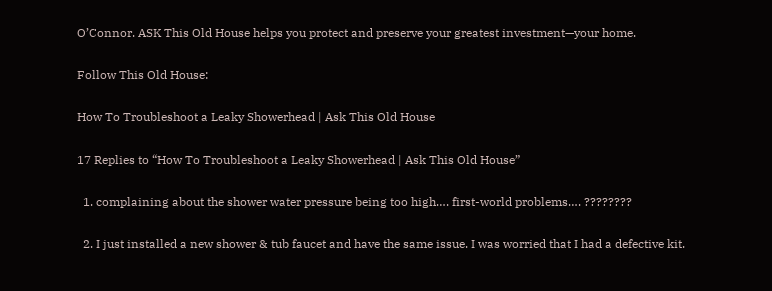O’Connor. ASK This Old House helps you protect and preserve your greatest investment—your home.

Follow This Old House:

How To Troubleshoot a Leaky Showerhead | Ask This Old House

17 Replies to “How To Troubleshoot a Leaky Showerhead | Ask This Old House”

  1. complaining about the shower water pressure being too high…. first-world problems…. ????????

  2. I just installed a new shower & tub faucet and have the same issue. I was worried that I had a defective kit.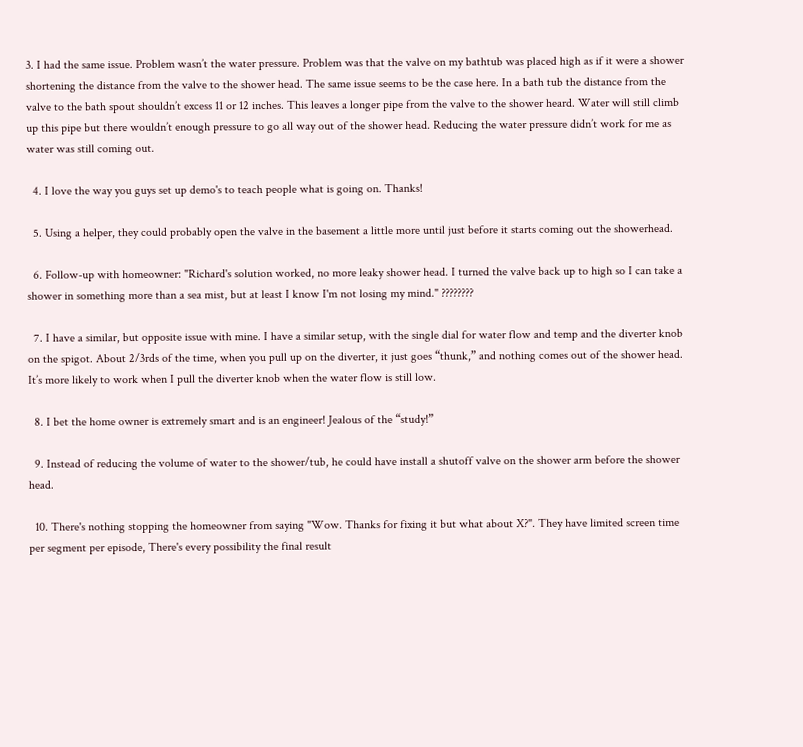3. I had the same issue. Problem wasn’t the water pressure. Problem was that the valve on my bathtub was placed high as if it were a shower shortening the distance from the valve to the shower head. The same issue seems to be the case here. In a bath tub the distance from the valve to the bath spout shouldn’t excess 11 or 12 inches. This leaves a longer pipe from the valve to the shower heard. Water will still climb up this pipe but there wouldn’t enough pressure to go all way out of the shower head. Reducing the water pressure didn’t work for me as water was still coming out.

  4. I love the way you guys set up demo's to teach people what is going on. Thanks!

  5. Using a helper, they could probably open the valve in the basement a little more until just before it starts coming out the showerhead.

  6. Follow-up with homeowner: "Richard's solution worked, no more leaky shower head. I turned the valve back up to high so I can take a shower in something more than a sea mist, but at least I know I'm not losing my mind." ????????

  7. I have a similar, but opposite issue with mine. I have a similar setup, with the single dial for water flow and temp and the diverter knob on the spigot. About 2/3rds of the time, when you pull up on the diverter, it just goes “thunk,” and nothing comes out of the shower head. It’s more likely to work when I pull the diverter knob when the water flow is still low.

  8. I bet the home owner is extremely smart and is an engineer! Jealous of the “study!”

  9. Instead of reducing the volume of water to the shower/tub, he could have install a shutoff valve on the shower arm before the shower head.

  10. There's nothing stopping the homeowner from saying "Wow. Thanks for fixing it but what about X?". They have limited screen time per segment per episode, There's every possibility the final result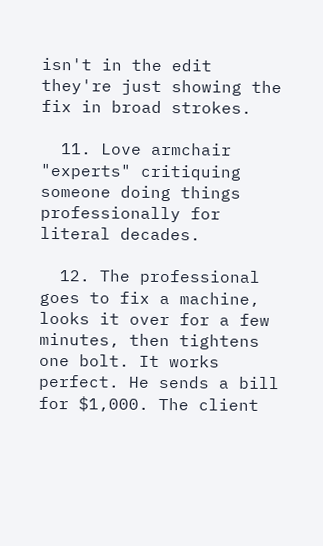isn't in the edit they're just showing the fix in broad strokes.

  11. Love armchair "experts" critiquing someone doing things professionally for literal decades.

  12. The professional goes to fix a machine, looks it over for a few minutes, then tightens one bolt. It works perfect. He sends a bill for $1,000. The client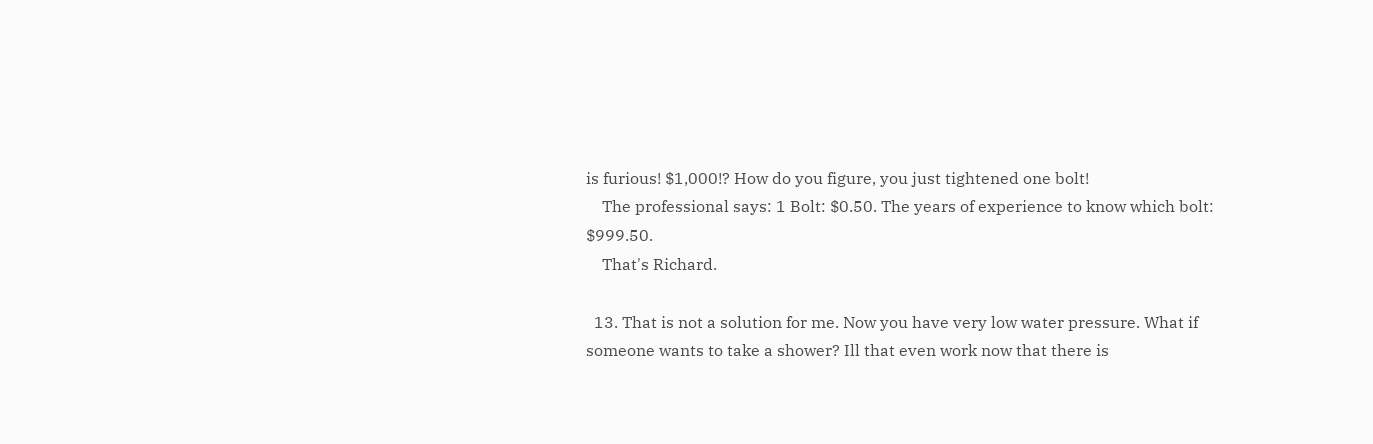is furious! $1,000!? How do you figure, you just tightened one bolt!
    The professional says: 1 Bolt: $0.50. The years of experience to know which bolt: $999.50.
    That's Richard.

  13. That is not a solution for me. Now you have very low water pressure. What if someone wants to take a shower? Ill that even work now that there is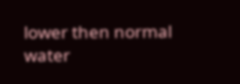lower then normal water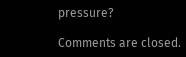pressure?

Comments are closed.